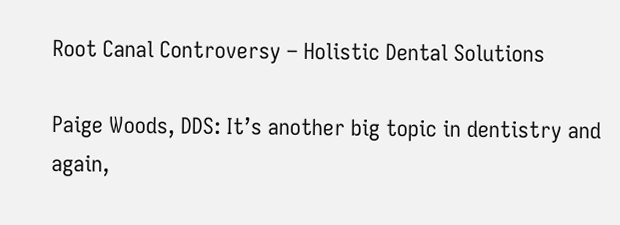Root Canal Controversy – Holistic Dental Solutions

Paige Woods, DDS: It’s another big topic in dentistry and again,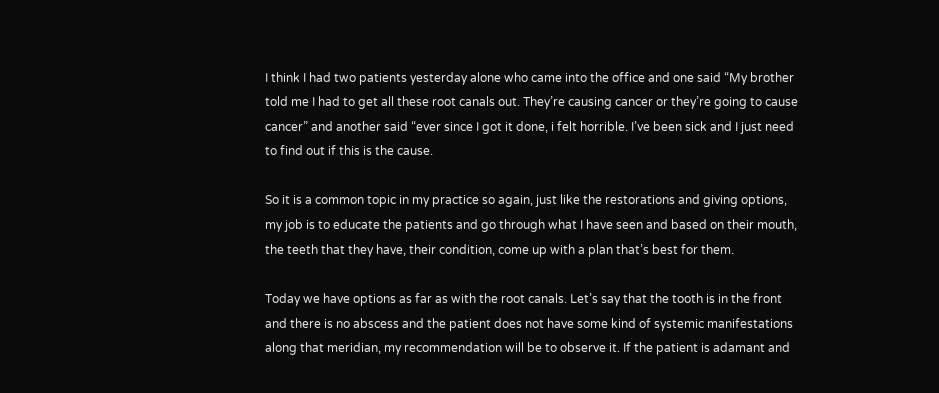I think I had two patients yesterday alone who came into the office and one said “My brother told me I had to get all these root canals out. They’re causing cancer or they’re going to cause cancer” and another said “ever since I got it done, i felt horrible. I’ve been sick and I just need to find out if this is the cause.

So it is a common topic in my practice so again, just like the restorations and giving options, my job is to educate the patients and go through what I have seen and based on their mouth, the teeth that they have, their condition, come up with a plan that’s best for them.

Today we have options as far as with the root canals. Let’s say that the tooth is in the front and there is no abscess and the patient does not have some kind of systemic manifestations along that meridian, my recommendation will be to observe it. If the patient is adamant and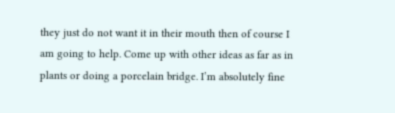they just do not want it in their mouth then of course I am going to help. Come up with other ideas as far as in plants or doing a porcelain bridge. I’m absolutely fine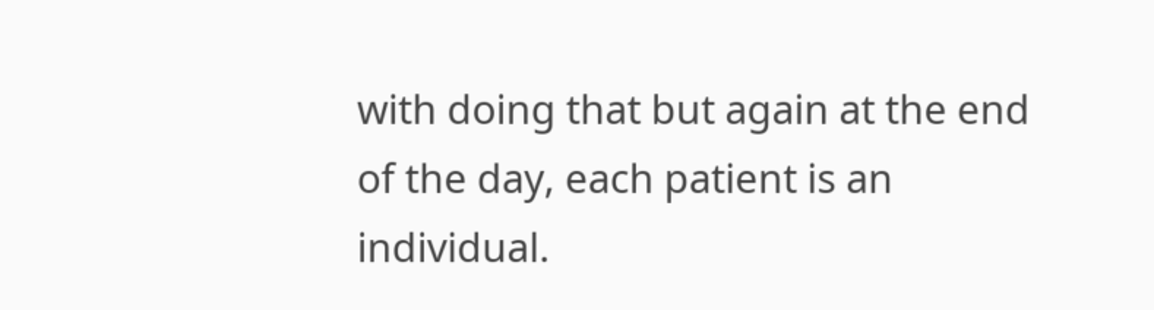with doing that but again at the end of the day, each patient is an individual.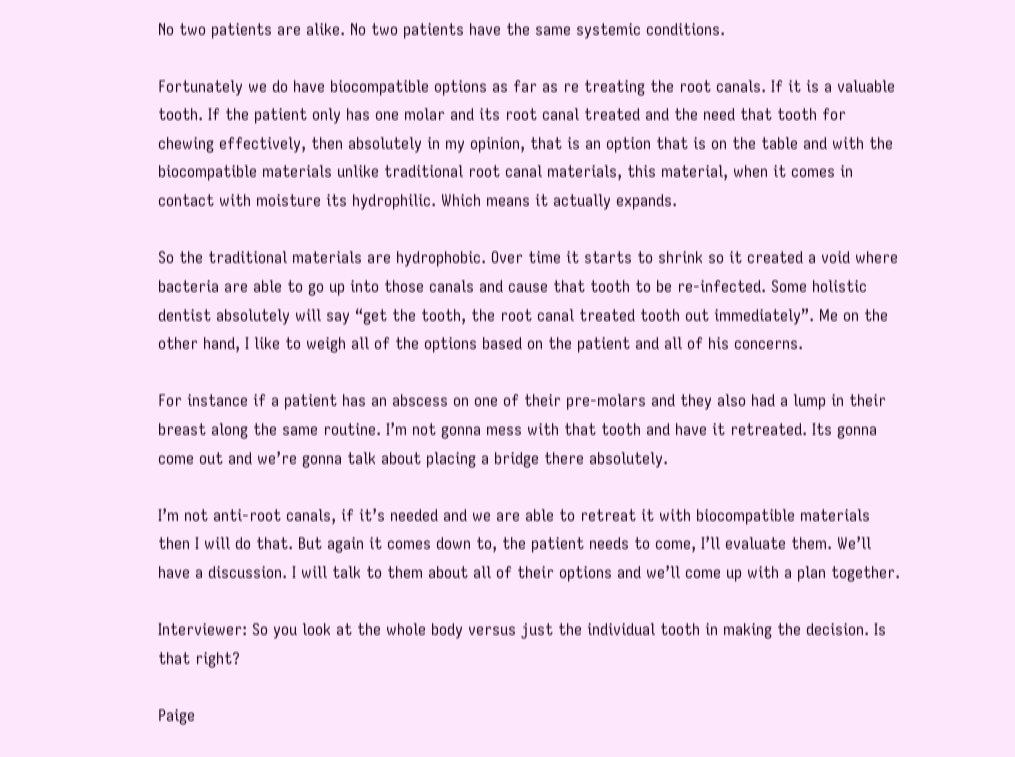No two patients are alike. No two patients have the same systemic conditions.

Fortunately we do have biocompatible options as far as re treating the root canals. If it is a valuable tooth. If the patient only has one molar and its root canal treated and the need that tooth for chewing effectively, then absolutely in my opinion, that is an option that is on the table and with the biocompatible materials unlike traditional root canal materials, this material, when it comes in contact with moisture its hydrophilic. Which means it actually expands.

So the traditional materials are hydrophobic. Over time it starts to shrink so it created a void where bacteria are able to go up into those canals and cause that tooth to be re-infected. Some holistic dentist absolutely will say “get the tooth, the root canal treated tooth out immediately”. Me on the other hand, I like to weigh all of the options based on the patient and all of his concerns.

For instance if a patient has an abscess on one of their pre-molars and they also had a lump in their breast along the same routine. I’m not gonna mess with that tooth and have it retreated. Its gonna come out and we’re gonna talk about placing a bridge there absolutely.

I’m not anti-root canals, if it’s needed and we are able to retreat it with biocompatible materials then I will do that. But again it comes down to, the patient needs to come, I’ll evaluate them. We’ll have a discussion. I will talk to them about all of their options and we’ll come up with a plan together.

Interviewer: So you look at the whole body versus just the individual tooth in making the decision. Is that right?

Paige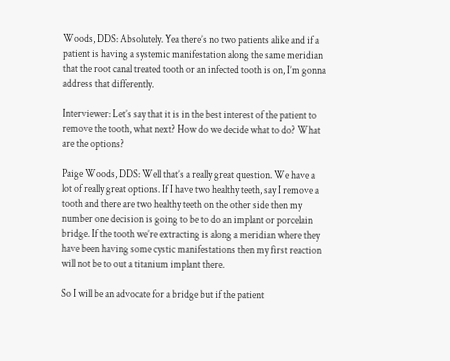Woods, DDS: Absolutely. Yea there’s no two patients alike and if a patient is having a systemic manifestation along the same meridian that the root canal treated tooth or an infected tooth is on, I’m gonna address that differently.

Interviewer: Let’s say that it is in the best interest of the patient to remove the tooth, what next? How do we decide what to do? What are the options?

Paige Woods, DDS: Well that’s a really great question. We have a lot of really great options. If I have two healthy teeth, say I remove a tooth and there are two healthy teeth on the other side then my number one decision is going to be to do an implant or porcelain bridge. If the tooth we’re extracting is along a meridian where they have been having some cystic manifestations then my first reaction will not be to out a titanium implant there.

So I will be an advocate for a bridge but if the patient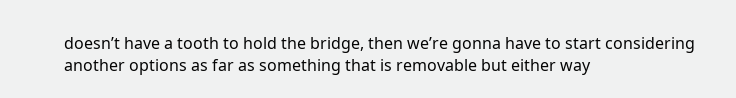doesn’t have a tooth to hold the bridge, then we’re gonna have to start considering another options as far as something that is removable but either way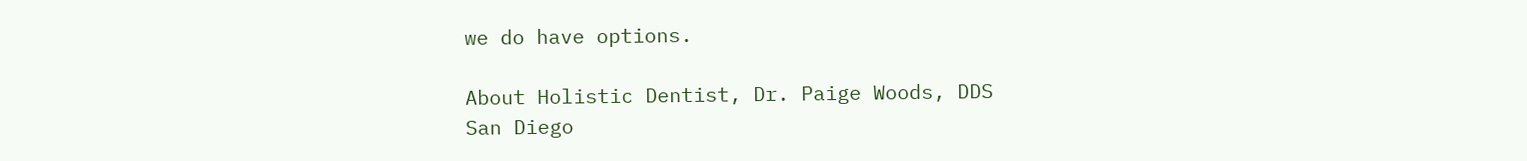we do have options.

About Holistic Dentist, Dr. Paige Woods, DDS
San Diego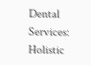Dental Services:
Holistic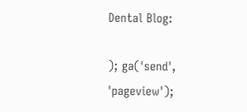Dental Blog:

); ga('send', 'pageview');